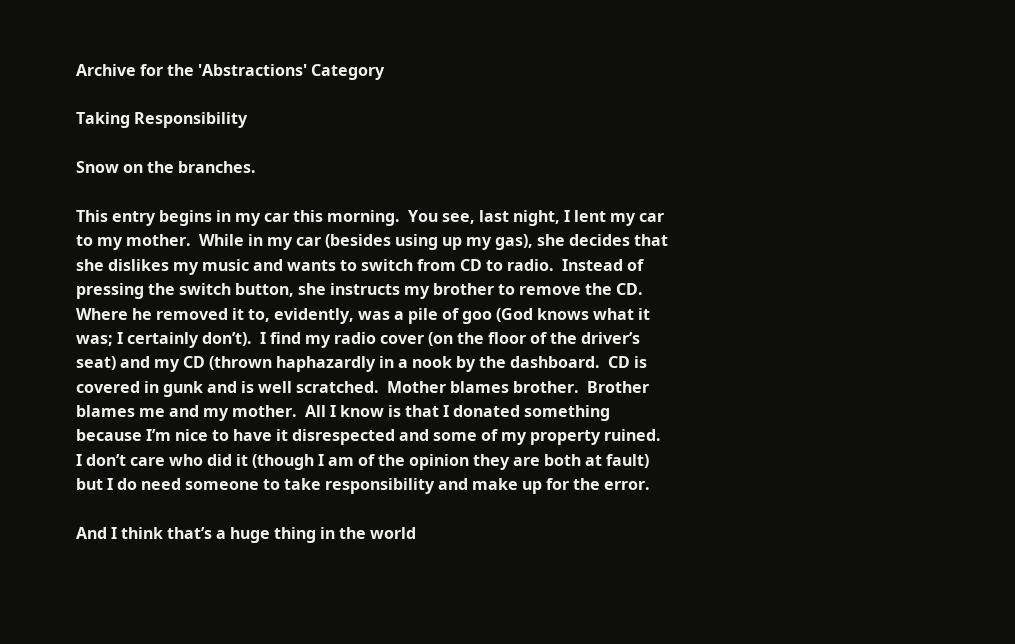Archive for the 'Abstractions' Category

Taking Responsibility

Snow on the branches.

This entry begins in my car this morning.  You see, last night, I lent my car to my mother.  While in my car (besides using up my gas), she decides that she dislikes my music and wants to switch from CD to radio.  Instead of pressing the switch button, she instructs my brother to remove the CD.  Where he removed it to, evidently, was a pile of goo (God knows what it was; I certainly don’t).  I find my radio cover (on the floor of the driver’s seat) and my CD (thrown haphazardly in a nook by the dashboard.  CD is covered in gunk and is well scratched.  Mother blames brother.  Brother blames me and my mother.  All I know is that I donated something because I’m nice to have it disrespected and some of my property ruined.  I don’t care who did it (though I am of the opinion they are both at fault) but I do need someone to take responsibility and make up for the error.

And I think that’s a huge thing in the world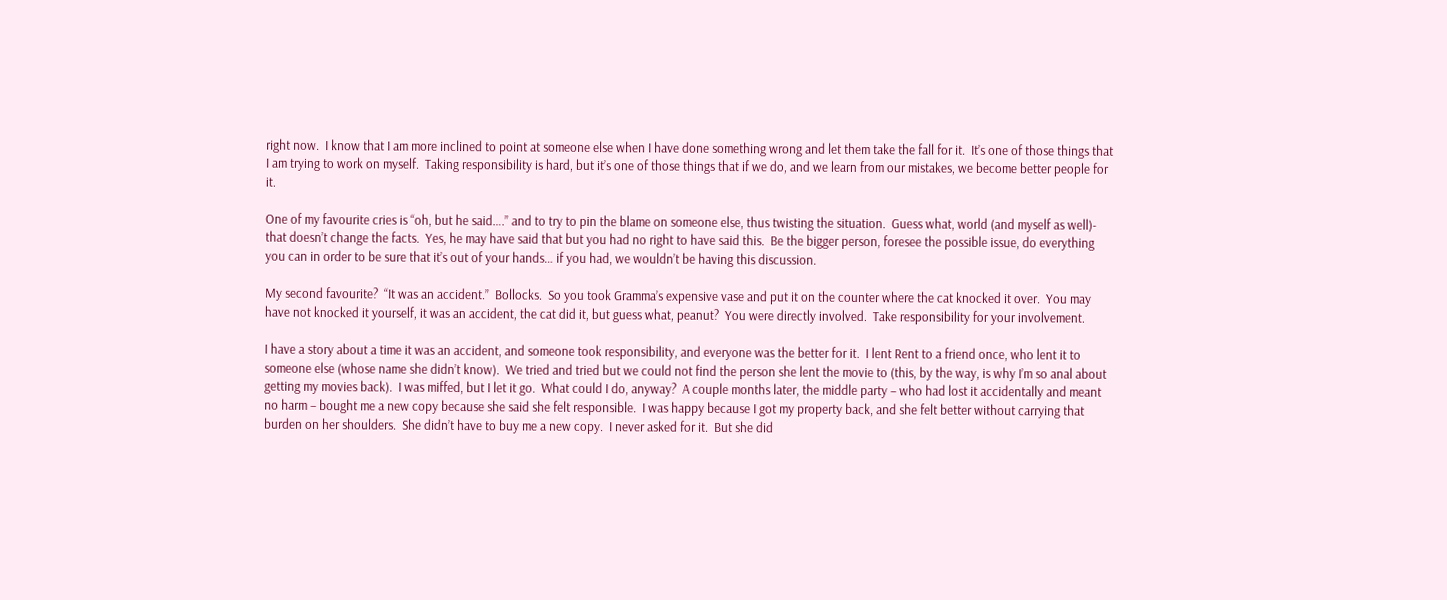right now.  I know that I am more inclined to point at someone else when I have done something wrong and let them take the fall for it.  It’s one of those things that I am trying to work on myself.  Taking responsibility is hard, but it’s one of those things that if we do, and we learn from our mistakes, we become better people for it.

One of my favourite cries is “oh, but he said….” and to try to pin the blame on someone else, thus twisting the situation.  Guess what, world (and myself as well)- that doesn’t change the facts.  Yes, he may have said that but you had no right to have said this.  Be the bigger person, foresee the possible issue, do everything you can in order to be sure that it’s out of your hands… if you had, we wouldn’t be having this discussion.

My second favourite?  “It was an accident.”  Bollocks.  So you took Gramma’s expensive vase and put it on the counter where the cat knocked it over.  You may have not knocked it yourself, it was an accident, the cat did it, but guess what, peanut?  You were directly involved.  Take responsibility for your involvement.

I have a story about a time it was an accident, and someone took responsibility, and everyone was the better for it.  I lent Rent to a friend once, who lent it to someone else (whose name she didn’t know).  We tried and tried but we could not find the person she lent the movie to (this, by the way, is why I’m so anal about getting my movies back).  I was miffed, but I let it go.  What could I do, anyway?  A couple months later, the middle party – who had lost it accidentally and meant no harm – bought me a new copy because she said she felt responsible.  I was happy because I got my property back, and she felt better without carrying that burden on her shoulders.  She didn’t have to buy me a new copy.  I never asked for it.  But she did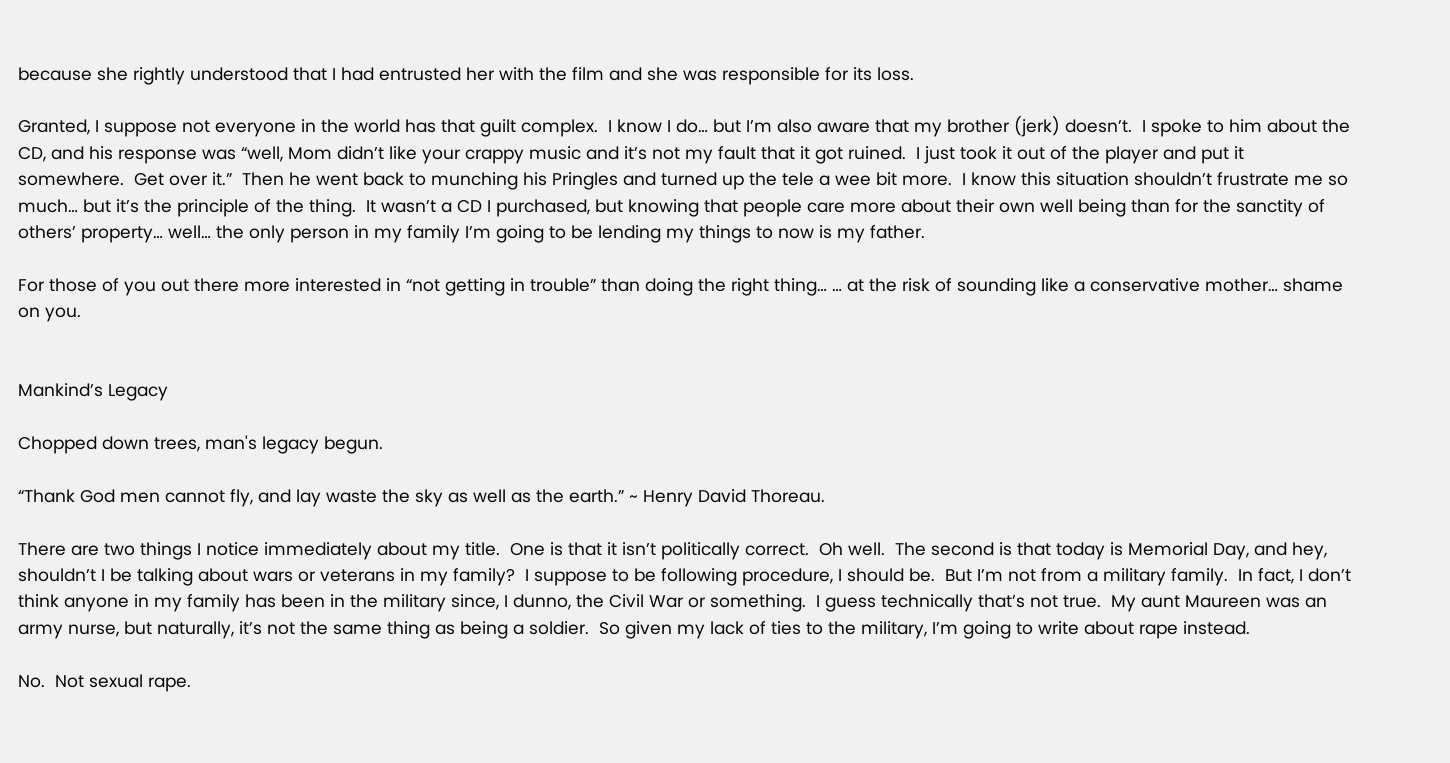because she rightly understood that I had entrusted her with the film and she was responsible for its loss.

Granted, I suppose not everyone in the world has that guilt complex.  I know I do… but I’m also aware that my brother (jerk) doesn’t.  I spoke to him about the CD, and his response was “well, Mom didn’t like your crappy music and it’s not my fault that it got ruined.  I just took it out of the player and put it somewhere.  Get over it.”  Then he went back to munching his Pringles and turned up the tele a wee bit more.  I know this situation shouldn’t frustrate me so much… but it’s the principle of the thing.  It wasn’t a CD I purchased, but knowing that people care more about their own well being than for the sanctity of others’ property… well… the only person in my family I’m going to be lending my things to now is my father.

For those of you out there more interested in “not getting in trouble” than doing the right thing… … at the risk of sounding like a conservative mother… shame on you.


Mankind’s Legacy

Chopped down trees, man's legacy begun.

“Thank God men cannot fly, and lay waste the sky as well as the earth.” ~ Henry David Thoreau.

There are two things I notice immediately about my title.  One is that it isn’t politically correct.  Oh well.  The second is that today is Memorial Day, and hey, shouldn’t I be talking about wars or veterans in my family?  I suppose to be following procedure, I should be.  But I’m not from a military family.  In fact, I don’t think anyone in my family has been in the military since, I dunno, the Civil War or something.  I guess technically that’s not true.  My aunt Maureen was an army nurse, but naturally, it’s not the same thing as being a soldier.  So given my lack of ties to the military, I’m going to write about rape instead.

No.  Not sexual rape.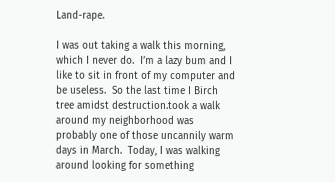Land-rape.

I was out taking a walk this morning, which I never do.  I’m a lazy bum and I like to sit in front of my computer and be useless.  So the last time I Birch tree amidst destruction.took a walk around my neighborhood was probably one of those uncannily warm days in March.  Today, I was walking around looking for something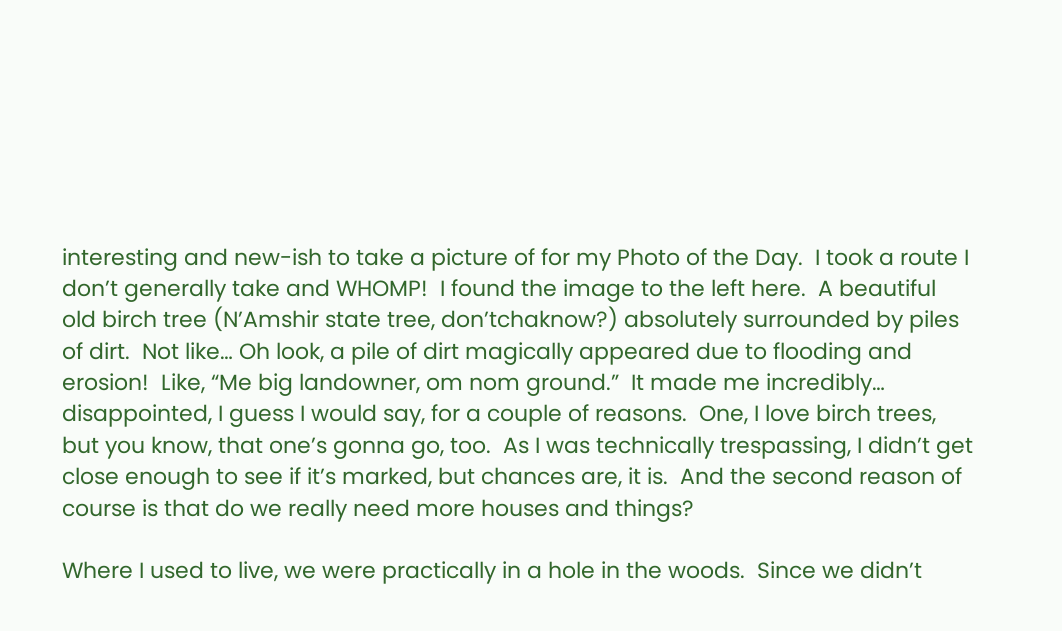interesting and new-ish to take a picture of for my Photo of the Day.  I took a route I don’t generally take and WHOMP!  I found the image to the left here.  A beautiful old birch tree (N’Amshir state tree, don’tchaknow?) absolutely surrounded by piles of dirt.  Not like… Oh look, a pile of dirt magically appeared due to flooding and erosion!  Like, “Me big landowner, om nom ground.”  It made me incredibly… disappointed, I guess I would say, for a couple of reasons.  One, I love birch trees, but you know, that one’s gonna go, too.  As I was technically trespassing, I didn’t get close enough to see if it’s marked, but chances are, it is.  And the second reason of course is that do we really need more houses and things?

Where I used to live, we were practically in a hole in the woods.  Since we didn’t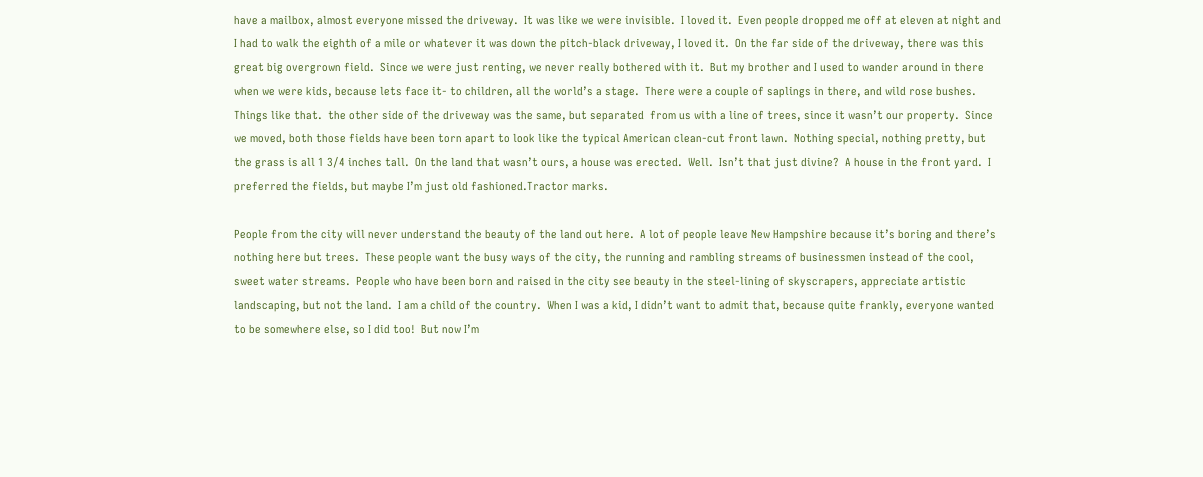have a mailbox, almost everyone missed the driveway.  It was like we were invisible.  I loved it.  Even people dropped me off at eleven at night and I had to walk the eighth of a mile or whatever it was down the pitch-black driveway, I loved it.  On the far side of the driveway, there was this great big overgrown field.  Since we were just renting, we never really bothered with it.  But my brother and I used to wander around in there when we were kids, because lets face it- to children, all the world’s a stage.  There were a couple of saplings in there, and wild rose bushes.  Things like that.  the other side of the driveway was the same, but separated  from us with a line of trees, since it wasn’t our property.  Since we moved, both those fields have been torn apart to look like the typical American clean-cut front lawn.  Nothing special, nothing pretty, but the grass is all 1 3/4 inches tall.  On the land that wasn’t ours, a house was erected.  Well.  Isn’t that just divine?  A house in the front yard.  I preferred the fields, but maybe I’m just old fashioned.Tractor marks.

People from the city will never understand the beauty of the land out here.  A lot of people leave New Hampshire because it’s boring and there’s nothing here but trees.  These people want the busy ways of the city, the running and rambling streams of businessmen instead of the cool, sweet water streams.  People who have been born and raised in the city see beauty in the steel-lining of skyscrapers, appreciate artistic landscaping, but not the land.  I am a child of the country.  When I was a kid, I didn’t want to admit that, because quite frankly, everyone wanted to be somewhere else, so I did too!  But now I’m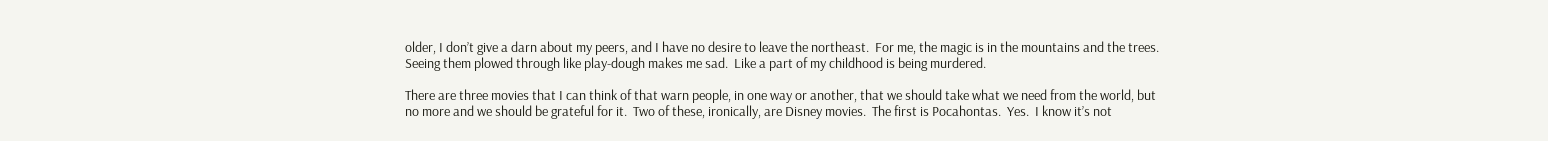older, I don’t give a darn about my peers, and I have no desire to leave the northeast.  For me, the magic is in the mountains and the trees.  Seeing them plowed through like play-dough makes me sad.  Like a part of my childhood is being murdered.

There are three movies that I can think of that warn people, in one way or another, that we should take what we need from the world, but no more and we should be grateful for it.  Two of these, ironically, are Disney movies.  The first is Pocahontas.  Yes.  I know it’s not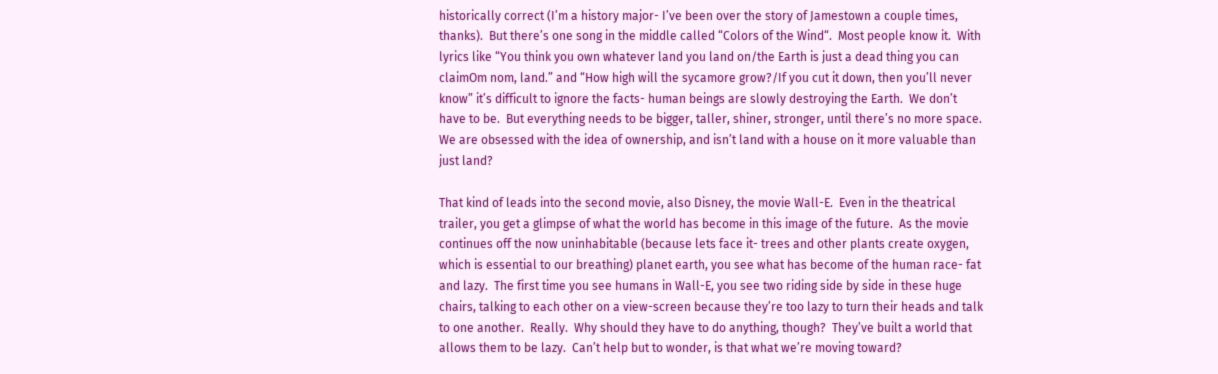historically correct (I’m a history major- I’ve been over the story of Jamestown a couple times, thanks).  But there’s one song in the middle called “Colors of the Wind“.  Most people know it.  With lyrics like “You think you own whatever land you land on/the Earth is just a dead thing you can claimOm nom, land.” and “How high will the sycamore grow?/If you cut it down, then you’ll never know” it’s difficult to ignore the facts- human beings are slowly destroying the Earth.  We don’t have to be.  But everything needs to be bigger, taller, shiner, stronger, until there’s no more space.  We are obsessed with the idea of ownership, and isn’t land with a house on it more valuable than just land?

That kind of leads into the second movie, also Disney, the movie Wall-E.  Even in the theatrical trailer, you get a glimpse of what the world has become in this image of the future.  As the movie continues off the now uninhabitable (because lets face it- trees and other plants create oxygen, which is essential to our breathing) planet earth, you see what has become of the human race- fat and lazy.  The first time you see humans in Wall-E, you see two riding side by side in these huge chairs, talking to each other on a view-screen because they’re too lazy to turn their heads and talk to one another.  Really.  Why should they have to do anything, though?  They’ve built a world that allows them to be lazy.  Can’t help but to wonder, is that what we’re moving toward?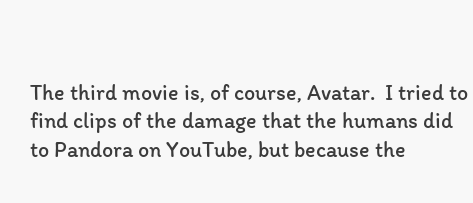The third movie is, of course, Avatar.  I tried to find clips of the damage that the humans did to Pandora on YouTube, but because the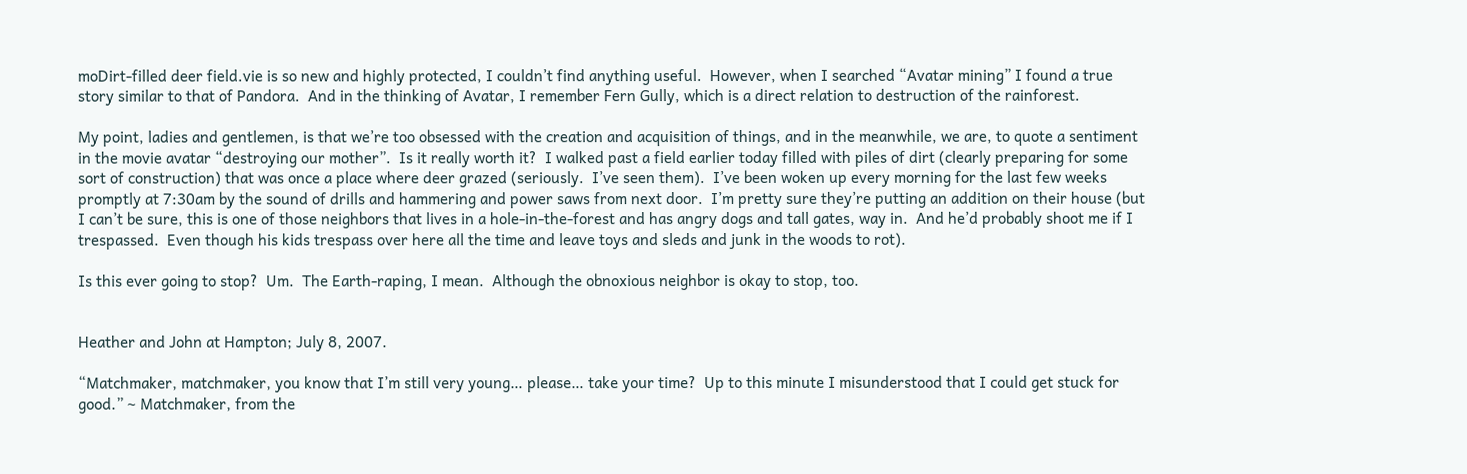moDirt-filled deer field.vie is so new and highly protected, I couldn’t find anything useful.  However, when I searched “Avatar mining” I found a true story similar to that of Pandora.  And in the thinking of Avatar, I remember Fern Gully, which is a direct relation to destruction of the rainforest.

My point, ladies and gentlemen, is that we’re too obsessed with the creation and acquisition of things, and in the meanwhile, we are, to quote a sentiment in the movie avatar “destroying our mother”.  Is it really worth it?  I walked past a field earlier today filled with piles of dirt (clearly preparing for some sort of construction) that was once a place where deer grazed (seriously.  I’ve seen them).  I’ve been woken up every morning for the last few weeks promptly at 7:30am by the sound of drills and hammering and power saws from next door.  I’m pretty sure they’re putting an addition on their house (but I can’t be sure, this is one of those neighbors that lives in a hole-in-the-forest and has angry dogs and tall gates, way in.  And he’d probably shoot me if I trespassed.  Even though his kids trespass over here all the time and leave toys and sleds and junk in the woods to rot).

Is this ever going to stop?  Um.  The Earth-raping, I mean.  Although the obnoxious neighbor is okay to stop, too.


Heather and John at Hampton; July 8, 2007.

“Matchmaker, matchmaker, you know that I’m still very young… please… take your time?  Up to this minute I misunderstood that I could get stuck for good.” ~ Matchmaker, from the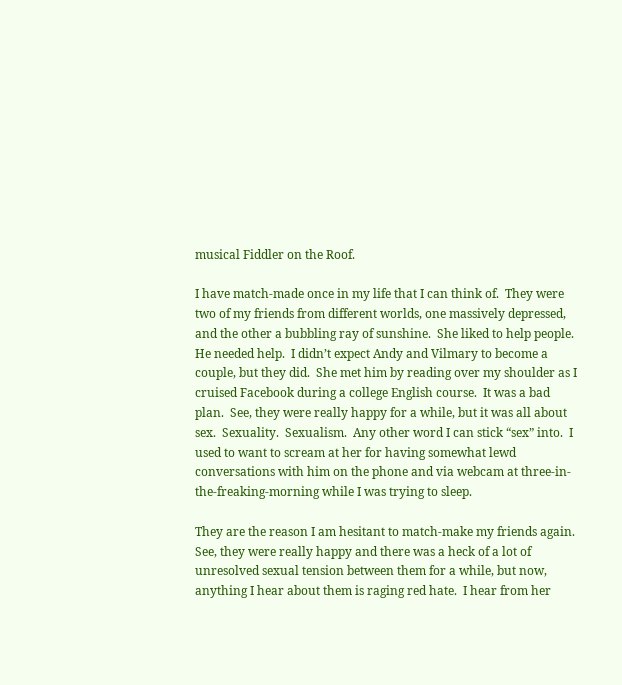musical Fiddler on the Roof.

I have match-made once in my life that I can think of.  They were two of my friends from different worlds, one massively depressed, and the other a bubbling ray of sunshine.  She liked to help people.  He needed help.  I didn’t expect Andy and Vilmary to become a couple, but they did.  She met him by reading over my shoulder as I cruised Facebook during a college English course.  It was a bad plan.  See, they were really happy for a while, but it was all about sex.  Sexuality.  Sexualism.  Any other word I can stick “sex” into.  I used to want to scream at her for having somewhat lewd conversations with him on the phone and via webcam at three-in-the-freaking-morning while I was trying to sleep.

They are the reason I am hesitant to match-make my friends again.  See, they were really happy and there was a heck of a lot of unresolved sexual tension between them for a while, but now, anything I hear about them is raging red hate.  I hear from her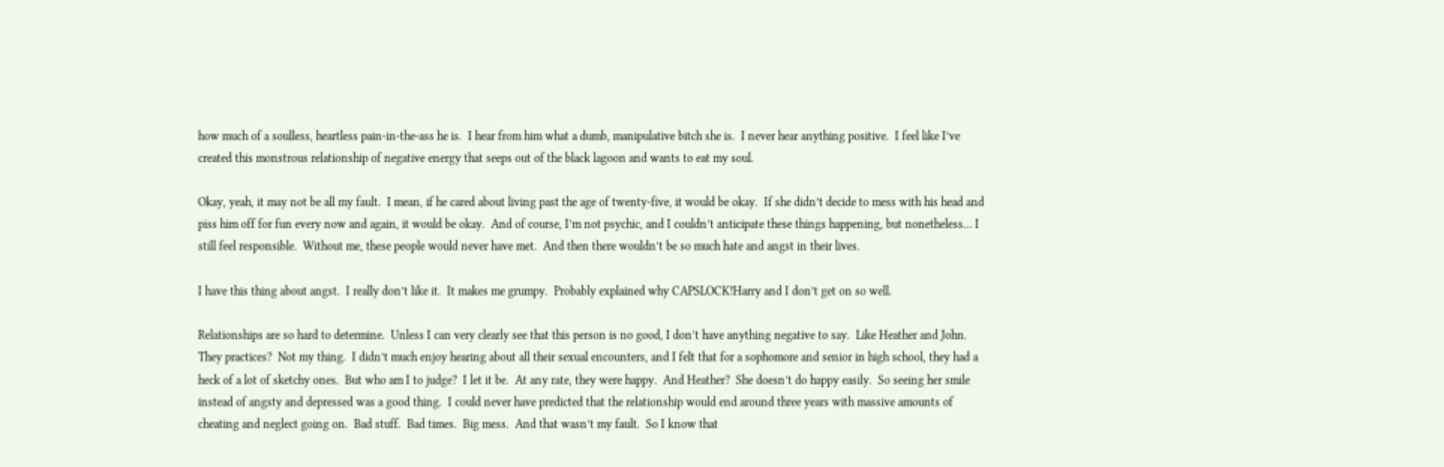how much of a soulless, heartless pain-in-the-ass he is.  I hear from him what a dumb, manipulative bitch she is.  I never hear anything positive.  I feel like I’ve created this monstrous relationship of negative energy that seeps out of the black lagoon and wants to eat my soul.

Okay, yeah, it may not be all my fault.  I mean, if he cared about living past the age of twenty-five, it would be okay.  If she didn’t decide to mess with his head and piss him off for fun every now and again, it would be okay.  And of course, I’m not psychic, and I couldn’t anticipate these things happening, but nonetheless… I still feel responsible.  Without me, these people would never have met.  And then there wouldn’t be so much hate and angst in their lives.

I have this thing about angst.  I really don’t like it.  It makes me grumpy.  Probably explained why CAPSLOCK!Harry and I don’t get on so well.

Relationships are so hard to determine.  Unless I can very clearly see that this person is no good, I don’t have anything negative to say.  Like Heather and John.  They practices?  Not my thing.  I didn’t much enjoy hearing about all their sexual encounters, and I felt that for a sophomore and senior in high school, they had a heck of a lot of sketchy ones.  But who am I to judge?  I let it be.  At any rate, they were happy.  And Heather?  She doesn’t do happy easily.  So seeing her smile instead of angsty and depressed was a good thing.  I could never have predicted that the relationship would end around three years with massive amounts of  cheating and neglect going on.  Bad stuff.  Bad times.  Big mess.  And that wasn’t my fault.  So I know that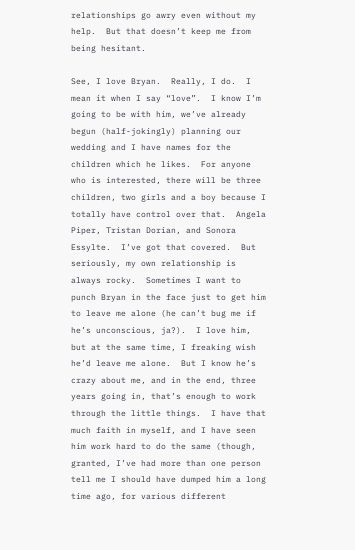relationships go awry even without my help.  But that doesn’t keep me from being hesitant.

See, I love Bryan.  Really, I do.  I mean it when I say “love”.  I know I’m going to be with him, we’ve already begun (half-jokingly) planning our wedding and I have names for the children which he likes.  For anyone who is interested, there will be three children, two girls and a boy because I totally have control over that.  Angela Piper, Tristan Dorian, and Sonora Essylte.  I’ve got that covered.  But seriously, my own relationship is always rocky.  Sometimes I want to punch Bryan in the face just to get him to leave me alone (he can’t bug me if he’s unconscious, ja?).  I love him, but at the same time, I freaking wish he’d leave me alone.  But I know he’s crazy about me, and in the end, three years going in, that’s enough to work through the little things.  I have that much faith in myself, and I have seen him work hard to do the same (though, granted, I’ve had more than one person tell me I should have dumped him a long time ago, for various different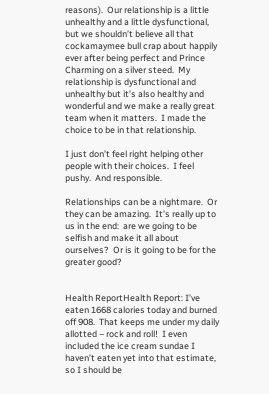reasons).  Our relationship is a little unhealthy and a little dysfunctional, but we shouldn’t believe all that cockamaymee bull crap about happily ever after being perfect and Prince Charming on a silver steed.  My relationship is dysfunctional and unhealthy but it’s also healthy and wonderful and we make a really great team when it matters.  I made the choice to be in that relationship.

I just don’t feel right helping other people with their choices.  I feel pushy.  And responsible.

Relationships can be a nightmare.  Or they can be amazing.  It’s really up to us in the end:  are we going to be selfish and make it all about ourselves?  Or is it going to be for the greater good?


Health ReportHealth Report: I’ve eaten 1668 calories today and burned off 908.  That keeps me under my daily allotted – rock and roll!  I even included the ice cream sundae I haven’t eaten yet into that estimate, so I should be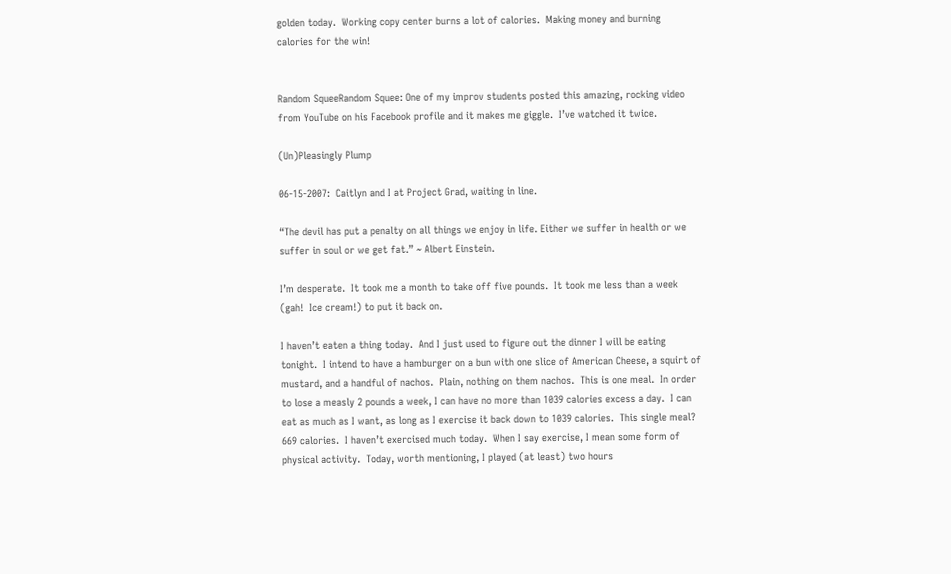golden today.  Working copy center burns a lot of calories.  Making money and burning calories for the win!


Random SqueeRandom Squee: One of my improv students posted this amazing, rocking video from YouTube on his Facebook profile and it makes me giggle.  I’ve watched it twice.

(Un)Pleasingly Plump

06-15-2007:  Caitlyn and I at Project Grad, waiting in line.

“The devil has put a penalty on all things we enjoy in life. Either we suffer in health or we suffer in soul or we get fat.” ~ Albert Einstein.

I’m desperate.  It took me a month to take off five pounds.  It took me less than a week (gah!  Ice cream!) to put it back on.

I haven’t eaten a thing today.  And I just used to figure out the dinner I will be eating tonight.  I intend to have a hamburger on a bun with one slice of American Cheese, a squirt of mustard, and a handful of nachos.  Plain, nothing on them nachos.  This is one meal.  In order to lose a measly 2 pounds a week, I can have no more than 1039 calories excess a day.  I can eat as much as I want, as long as I exercise it back down to 1039 calories.  This single meal?  669 calories.  I haven’t exercised much today.  When I say exercise, I mean some form of physical activity.  Today, worth mentioning, I played (at least) two hours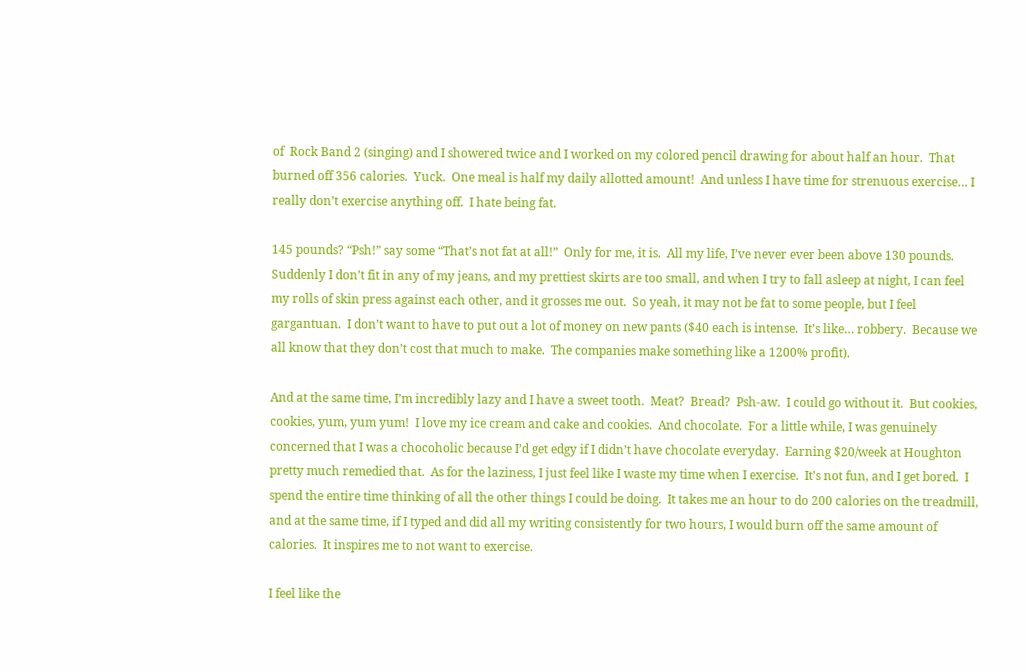of  Rock Band 2 (singing) and I showered twice and I worked on my colored pencil drawing for about half an hour.  That burned off 356 calories.  Yuck.  One meal is half my daily allotted amount!  And unless I have time for strenuous exercise… I really don’t exercise anything off.  I hate being fat.

145 pounds? “Psh!” say some “That’s not fat at all!”  Only for me, it is.  All my life, I’ve never ever been above 130 pounds.  Suddenly I don’t fit in any of my jeans, and my prettiest skirts are too small, and when I try to fall asleep at night, I can feel my rolls of skin press against each other, and it grosses me out.  So yeah, it may not be fat to some people, but I feel gargantuan.  I don’t want to have to put out a lot of money on new pants ($40 each is intense.  It’s like… robbery.  Because we all know that they don’t cost that much to make.  The companies make something like a 1200% profit).

And at the same time, I’m incredibly lazy and I have a sweet tooth.  Meat?  Bread?  Psh-aw.  I could go without it.  But cookies, cookies, yum, yum yum!  I love my ice cream and cake and cookies.  And chocolate.  For a little while, I was genuinely concerned that I was a chocoholic because I’d get edgy if I didn’t have chocolate everyday.  Earning $20/week at Houghton pretty much remedied that.  As for the laziness, I just feel like I waste my time when I exercise.  It’s not fun, and I get bored.  I spend the entire time thinking of all the other things I could be doing.  It takes me an hour to do 200 calories on the treadmill, and at the same time, if I typed and did all my writing consistently for two hours, I would burn off the same amount of calories.  It inspires me to not want to exercise.

I feel like the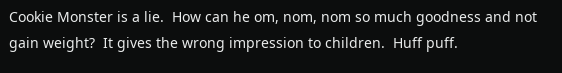Cookie Monster is a lie.  How can he om, nom, nom so much goodness and not gain weight?  It gives the wrong impression to children.  Huff puff.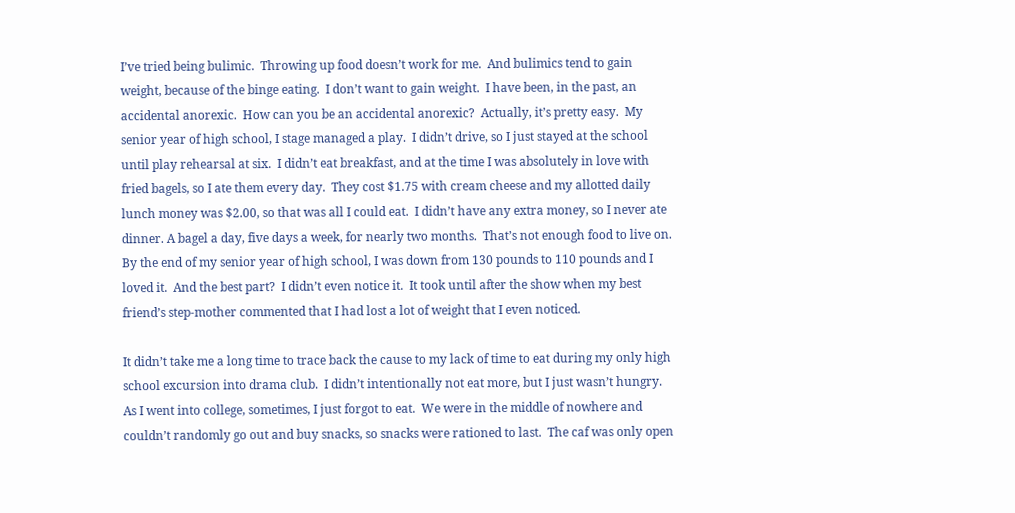I’ve tried being bulimic.  Throwing up food doesn’t work for me.  And bulimics tend to gain weight, because of the binge eating.  I don’t want to gain weight.  I have been, in the past, an accidental anorexic.  How can you be an accidental anorexic?  Actually, it’s pretty easy.  My senior year of high school, I stage managed a play.  I didn’t drive, so I just stayed at the school until play rehearsal at six.  I didn’t eat breakfast, and at the time I was absolutely in love with fried bagels, so I ate them every day.  They cost $1.75 with cream cheese and my allotted daily lunch money was $2.00, so that was all I could eat.  I didn’t have any extra money, so I never ate dinner. A bagel a day, five days a week, for nearly two months.  That’s not enough food to live on.  By the end of my senior year of high school, I was down from 130 pounds to 110 pounds and I loved it.  And the best part?  I didn’t even notice it.  It took until after the show when my best friend’s step-mother commented that I had lost a lot of weight that I even noticed.

It didn’t take me a long time to trace back the cause to my lack of time to eat during my only high school excursion into drama club.  I didn’t intentionally not eat more, but I just wasn’t hungry.  As I went into college, sometimes, I just forgot to eat.  We were in the middle of nowhere and couldn’t randomly go out and buy snacks, so snacks were rationed to last.  The caf was only open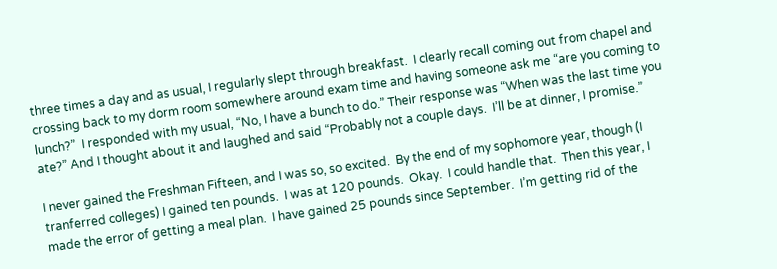three times a day and as usual, I regularly slept through breakfast.  I clearly recall coming out from chapel and crossing back to my dorm room somewhere around exam time and having someone ask me “are you coming to lunch?”  I responded with my usual, “No, I have a bunch to do.” Their response was “When was the last time you ate?” And I thought about it and laughed and said “Probably not a couple days.  I’ll be at dinner, I promise.”

I never gained the Freshman Fifteen, and I was so, so excited.  By the end of my sophomore year, though (I tranferred colleges) I gained ten pounds.  I was at 120 pounds.  Okay.  I could handle that.  Then this year, I made the error of getting a meal plan.  I have gained 25 pounds since September.  I’m getting rid of the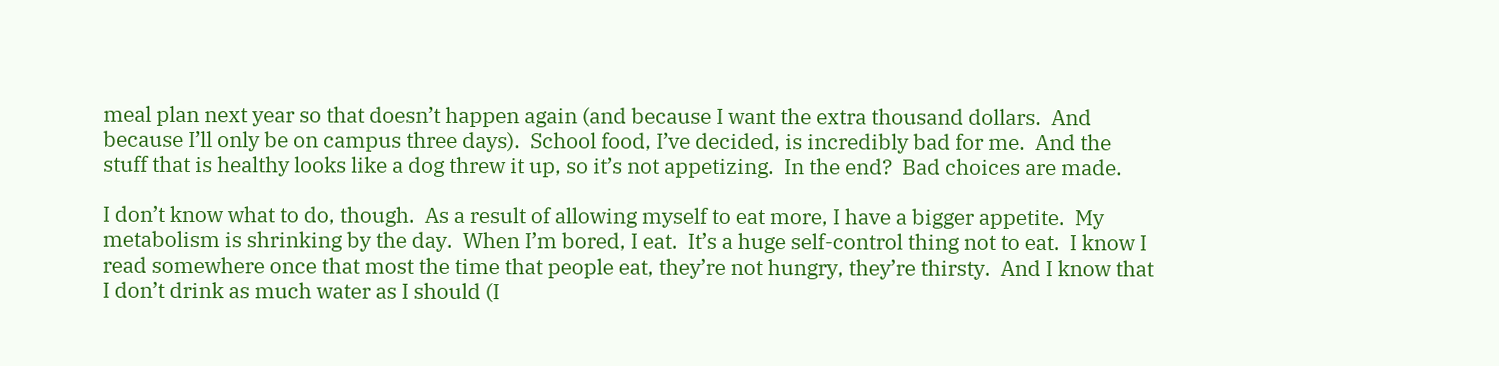meal plan next year so that doesn’t happen again (and because I want the extra thousand dollars.  And because I’ll only be on campus three days).  School food, I’ve decided, is incredibly bad for me.  And the stuff that is healthy looks like a dog threw it up, so it’s not appetizing.  In the end?  Bad choices are made.

I don’t know what to do, though.  As a result of allowing myself to eat more, I have a bigger appetite.  My metabolism is shrinking by the day.  When I’m bored, I eat.  It’s a huge self-control thing not to eat.  I know I read somewhere once that most the time that people eat, they’re not hungry, they’re thirsty.  And I know that I don’t drink as much water as I should (I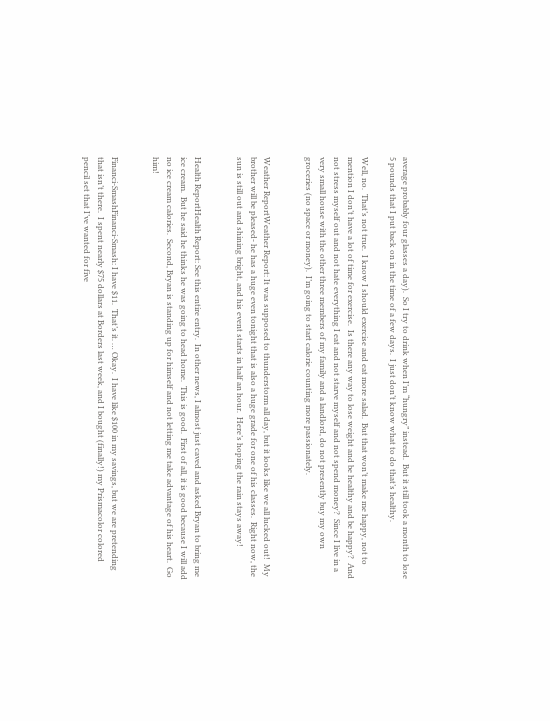average probably four glasses a day).  So I try to drink when I’m “hungry” instead.  But it still took a month to lose 5 pounds that I put back on in the time of a few days.  I just don’t know what to do that’s healthy.

Well, no.  That’s not true.  I know I should exercise and eat more salad.  But that won’t make me happy, not to mention I don’t have a lot of time for exercise.  Is there any way to lose weight and be healthy and be happy?  And not stress myself out and not hate everything I eat and not starve myself and not spend money?  Since I live in a very small house with the other three members of my family and a landlord, do not presently buy my own groceries (no space or money).  I’m going to start calorie counting more passionately.


Weather ReportWeather Report: It was supposed to thunderstorm all day, but it looks like we all lucked out!  My brother will be pleased- he has a huge even tonight that is also a huge grade for one of his classes.  Right now, the sun is still out and shining bright, and his event starts in half an hour.  Here’s hoping the rain stays away!


Health ReportHealth Report: See this entire entry.  In other news, I almost just caved and asked Bryan to bring me ice cream.  But he said he thinks he was going to head home.  This is good.  First of all, it is good because I will add no ice cream calories.  Second, Bryan is standing up for himself and not letting me take advantage of his heart.  Go him!


Financi-SmashFinanci-Smash: I have $11.  That’s it. … Okay.  I have like $100 in my savings, but we are pretending that isn’t there.  I spent nearly $75 dollars at Borders last week, and I bought (finally!) my Prismacolor colored pencil set that I’ve wanted for five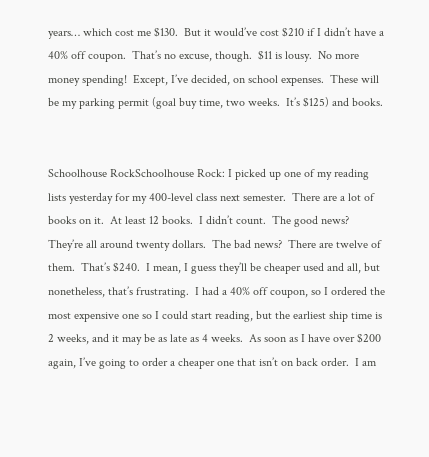years… which cost me $130.  But it would’ve cost $210 if I didn’t have a 40% off coupon.  That’s no excuse, though.  $11 is lousy.  No more money spending!  Except, I’ve decided, on school expenses.  These will be my parking permit (goal buy time, two weeks.  It’s $125) and books.


Schoolhouse RockSchoolhouse Rock: I picked up one of my reading lists yesterday for my 400-level class next semester.  There are a lot of books on it.  At least 12 books.  I didn’t count.  The good news?  They’re all around twenty dollars.  The bad news?  There are twelve of them.  That’s $240.  I mean, I guess they’ll be cheaper used and all, but nonetheless, that’s frustrating.  I had a 40% off coupon, so I ordered the most expensive one so I could start reading, but the earliest ship time is 2 weeks, and it may be as late as 4 weeks.  As soon as I have over $200 again, I’ve going to order a cheaper one that isn’t on back order.  I am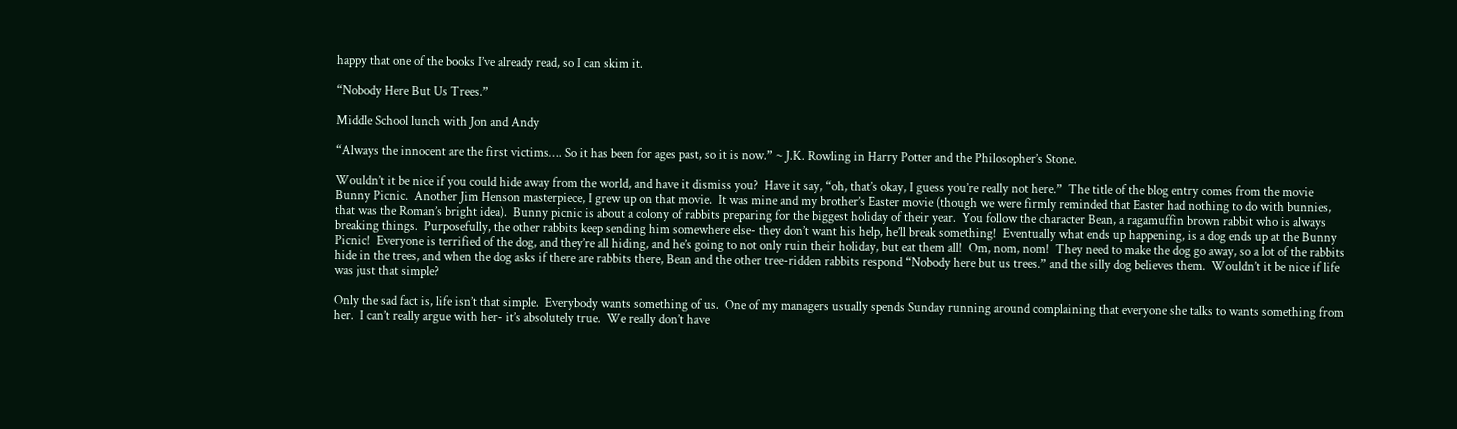happy that one of the books I’ve already read, so I can skim it.

“Nobody Here But Us Trees.”

Middle School lunch with Jon and Andy

“Always the innocent are the first victims…. So it has been for ages past, so it is now.” ~ J.K. Rowling in Harry Potter and the Philosopher’s Stone.

Wouldn’t it be nice if you could hide away from the world, and have it dismiss you?  Have it say, “oh, that’s okay, I guess you’re really not here.”  The title of the blog entry comes from the movie Bunny Picnic.  Another Jim Henson masterpiece, I grew up on that movie.  It was mine and my brother’s Easter movie (though we were firmly reminded that Easter had nothing to do with bunnies, that was the Roman’s bright idea).  Bunny picnic is about a colony of rabbits preparing for the biggest holiday of their year.  You follow the character Bean, a ragamuffin brown rabbit who is always breaking things.  Purposefully, the other rabbits keep sending him somewhere else- they don’t want his help, he’ll break something!  Eventually what ends up happening, is a dog ends up at the Bunny Picnic!  Everyone is terrified of the dog, and they’re all hiding, and he’s going to not only ruin their holiday, but eat them all!  Om, nom, nom!  They need to make the dog go away, so a lot of the rabbits hide in the trees, and when the dog asks if there are rabbits there, Bean and the other tree-ridden rabbits respond “Nobody here but us trees.” and the silly dog believes them.  Wouldn’t it be nice if life was just that simple?

Only the sad fact is, life isn’t that simple.  Everybody wants something of us.  One of my managers usually spends Sunday running around complaining that everyone she talks to wants something from her.  I can’t really argue with her- it’s absolutely true.  We really don’t have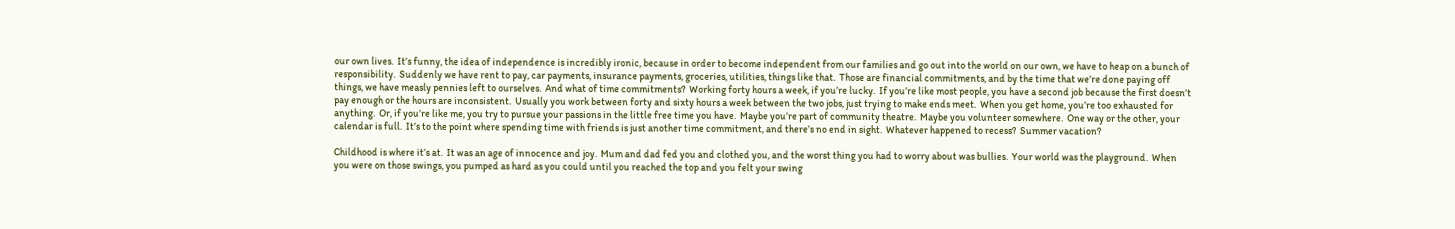our own lives.  It’s funny, the idea of independence is incredibly ironic, because in order to become independent from our families and go out into the world on our own, we have to heap on a bunch of responsibility.  Suddenly we have rent to pay, car payments, insurance payments, groceries, utilities, things like that.  Those are financial commitments, and by the time that we’re done paying off things, we have measly pennies left to ourselves.  And what of time commitments?  Working forty hours a week, if you’re lucky.  If you’re like most people, you have a second job because the first doesn’t pay enough or the hours are inconsistent.  Usually you work between forty and sixty hours a week between the two jobs, just trying to make ends meet.  When you get home, you’re too exhausted for anything.  Or, if you’re like me, you try to pursue your passions in the little free time you have.  Maybe you’re part of community theatre.  Maybe you volunteer somewhere.  One way or the other, your calendar is full.  It’s to the point where spending time with friends is just another time commitment, and there’s no end in sight.  Whatever happened to recess?  Summer vacation?

Childhood is where it’s at.  It was an age of innocence and joy.  Mum and dad fed you and clothed you, and the worst thing you had to worry about was bullies.  Your world was the playground.  When you were on those swings, you pumped as hard as you could until you reached the top and you felt your swing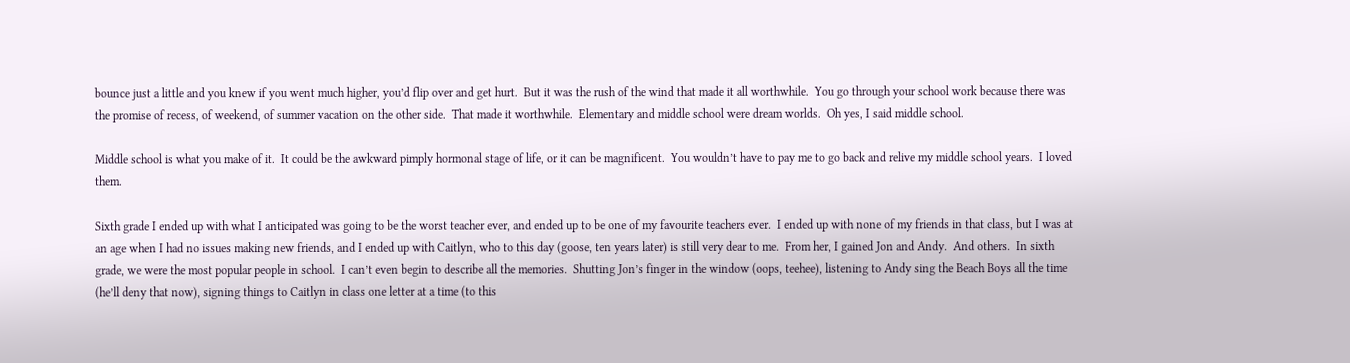bounce just a little and you knew if you went much higher, you’d flip over and get hurt.  But it was the rush of the wind that made it all worthwhile.  You go through your school work because there was the promise of recess, of weekend, of summer vacation on the other side.  That made it worthwhile.  Elementary and middle school were dream worlds.  Oh yes, I said middle school.

Middle school is what you make of it.  It could be the awkward pimply hormonal stage of life, or it can be magnificent.  You wouldn’t have to pay me to go back and relive my middle school years.  I loved them.

Sixth grade I ended up with what I anticipated was going to be the worst teacher ever, and ended up to be one of my favourite teachers ever.  I ended up with none of my friends in that class, but I was at an age when I had no issues making new friends, and I ended up with Caitlyn, who to this day (goose, ten years later) is still very dear to me.  From her, I gained Jon and Andy.  And others.  In sixth grade, we were the most popular people in school.  I can’t even begin to describe all the memories.  Shutting Jon’s finger in the window (oops, teehee), listening to Andy sing the Beach Boys all the time (he’ll deny that now), signing things to Caitlyn in class one letter at a time (to this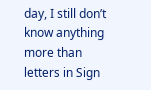day, I still don’t know anything more than letters in Sign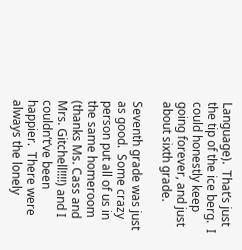Language).  That’s just the tip of the ice berg.  I could honestly keep going forever, and just about sixth grade.

Seventh grade was just as good.  Some crazy person put all of us in the same homeroom (thanks Ms. Cass and Mrs. Gitchell!!!!) and I couldn’t’ve been happier.  There were always the lonely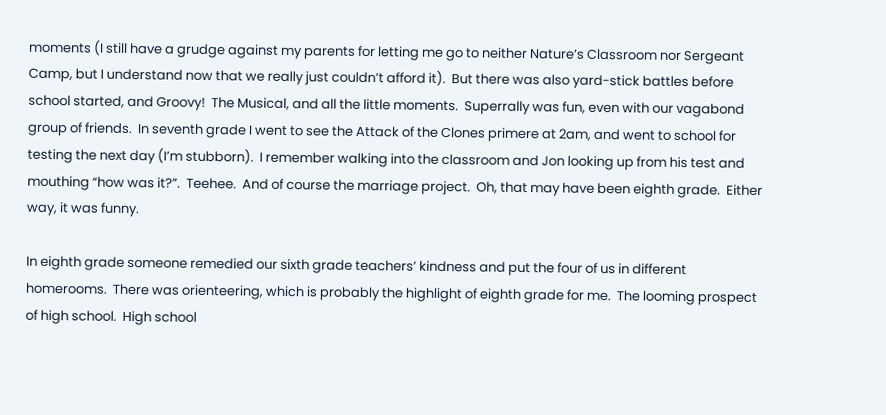moments (I still have a grudge against my parents for letting me go to neither Nature’s Classroom nor Sergeant Camp, but I understand now that we really just couldn’t afford it).  But there was also yard-stick battles before school started, and Groovy!  The Musical, and all the little moments.  Superrally was fun, even with our vagabond group of friends.  In seventh grade I went to see the Attack of the Clones primere at 2am, and went to school for testing the next day (I’m stubborn).  I remember walking into the classroom and Jon looking up from his test and mouthing “how was it?”.  Teehee.  And of course the marriage project.  Oh, that may have been eighth grade.  Either way, it was funny.

In eighth grade someone remedied our sixth grade teachers’ kindness and put the four of us in different homerooms.  There was orienteering, which is probably the highlight of eighth grade for me.  The looming prospect of high school.  High school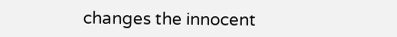changes the innocent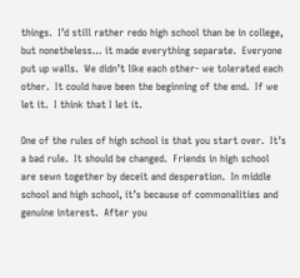things.  I’d still rather redo high school than be in college, but nonetheless… it made everything separate.  Everyone put up walls.  We didn’t like each other- we tolerated each other.  It could have been the beginning of the end.  If we let it.  I think that I let it.

One of the rules of high school is that you start over.  It’s a bad rule.  It should be changed.  Friends in high school are sewn together by deceit and desperation.  In middle school and high school, it’s because of commonalities and genuine interest.  After you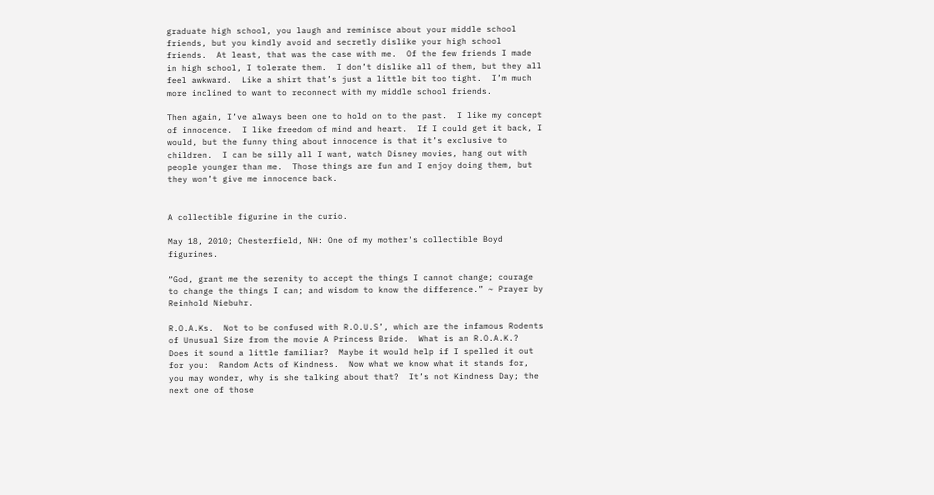graduate high school, you laugh and reminisce about your middle school friends, but you kindly avoid and secretly dislike your high school friends.  At least, that was the case with me.  Of the few friends I made in high school, I tolerate them.  I don’t dislike all of them, but they all feel awkward.  Like a shirt that’s just a little bit too tight.  I’m much more inclined to want to reconnect with my middle school friends.

Then again, I’ve always been one to hold on to the past.  I like my concept of innocence.  I like freedom of mind and heart.  If I could get it back, I would, but the funny thing about innocence is that it’s exclusive to children.  I can be silly all I want, watch Disney movies, hang out with people younger than me.  Those things are fun and I enjoy doing them, but they won’t give me innocence back.


A collectible figurine in the curio.

May 18, 2010; Chesterfield, NH: One of my mother's collectible Boyd figurines.

“God, grant me the serenity to accept the things I cannot change; courage to change the things I can; and wisdom to know the difference.” ~ Prayer by Reinhold Niebuhr.

R.O.A.Ks.  Not to be confused with R.O.U.S’, which are the infamous Rodents of Unusual Size from the movie A Princess Bride.  What is an R.O.A.K.?  Does it sound a little familiar?  Maybe it would help if I spelled it out for you:  Random Acts of Kindness.  Now what we know what it stands for, you may wonder, why is she talking about that?  It’s not Kindness Day; the next one of those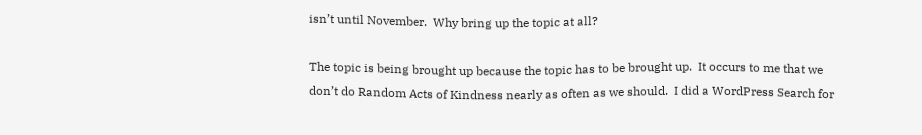isn’t until November.  Why bring up the topic at all?

The topic is being brought up because the topic has to be brought up.  It occurs to me that we don’t do Random Acts of Kindness nearly as often as we should.  I did a WordPress Search for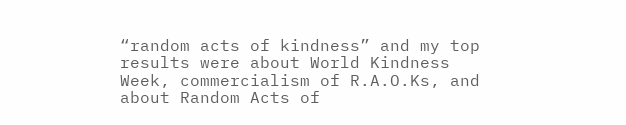“random acts of kindness” and my top results were about World Kindness Week, commercialism of R.A.O.Ks, and about Random Acts of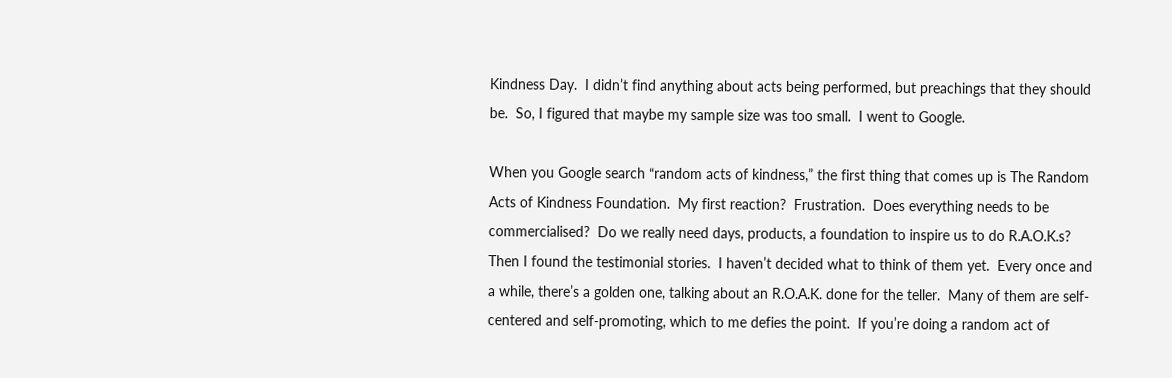Kindness Day.  I didn’t find anything about acts being performed, but preachings that they should be.  So, I figured that maybe my sample size was too small.  I went to Google.

When you Google search “random acts of kindness,” the first thing that comes up is The Random Acts of Kindness Foundation.  My first reaction?  Frustration.  Does everything needs to be commercialised?  Do we really need days, products, a foundation to inspire us to do R.A.O.K.s?  Then I found the testimonial stories.  I haven’t decided what to think of them yet.  Every once and a while, there’s a golden one, talking about an R.O.A.K. done for the teller.  Many of them are self-centered and self-promoting, which to me defies the point.  If you’re doing a random act of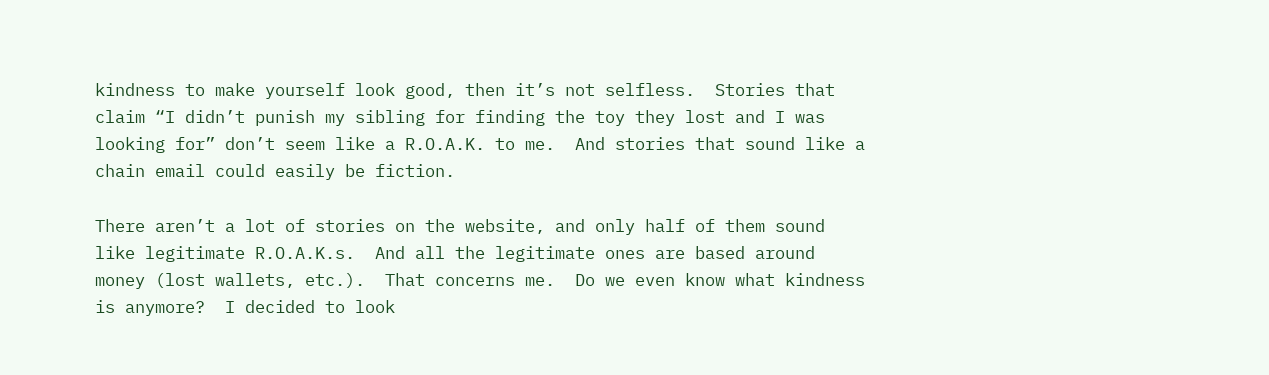kindness to make yourself look good, then it’s not selfless.  Stories that claim “I didn’t punish my sibling for finding the toy they lost and I was looking for” don’t seem like a R.O.A.K. to me.  And stories that sound like a chain email could easily be fiction.

There aren’t a lot of stories on the website, and only half of them sound like legitimate R.O.A.K.s.  And all the legitimate ones are based around money (lost wallets, etc.).  That concerns me.  Do we even know what kindness is anymore?  I decided to look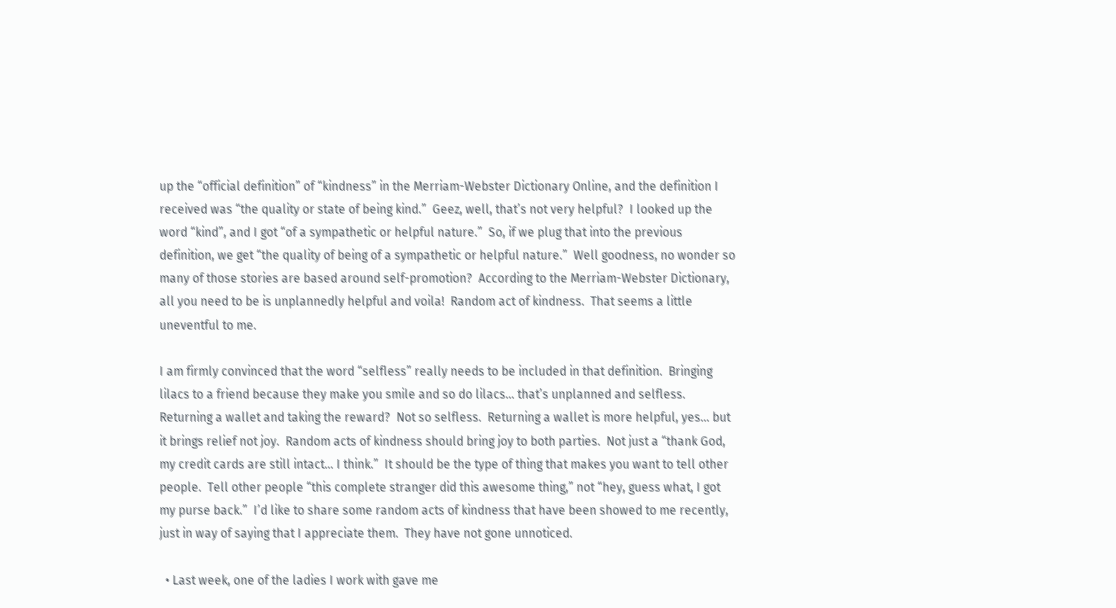up the “official definition” of “kindness” in the Merriam-Webster Dictionary Online, and the definition I received was “the quality or state of being kind.”  Geez, well, that’s not very helpful?  I looked up the word “kind”, and I got “of a sympathetic or helpful nature.”  So, if we plug that into the previous definition, we get “the quality of being of a sympathetic or helpful nature.”  Well goodness, no wonder so many of those stories are based around self-promotion?  According to the Merriam-Webster Dictionary, all you need to be is unplannedly helpful and voila!  Random act of kindness.  That seems a little uneventful to me.

I am firmly convinced that the word “selfless” really needs to be included in that definition.  Bringing lilacs to a friend because they make you smile and so do lilacs… that’s unplanned and selfless.  Returning a wallet and taking the reward?  Not so selfless.  Returning a wallet is more helpful, yes… but it brings relief not joy.  Random acts of kindness should bring joy to both parties.  Not just a “thank God, my credit cards are still intact… I think.”  It should be the type of thing that makes you want to tell other people.  Tell other people “this complete stranger did this awesome thing,” not “hey, guess what, I got my purse back.”  I’d like to share some random acts of kindness that have been showed to me recently, just in way of saying that I appreciate them.  They have not gone unnoticed.

  • Last week, one of the ladies I work with gave me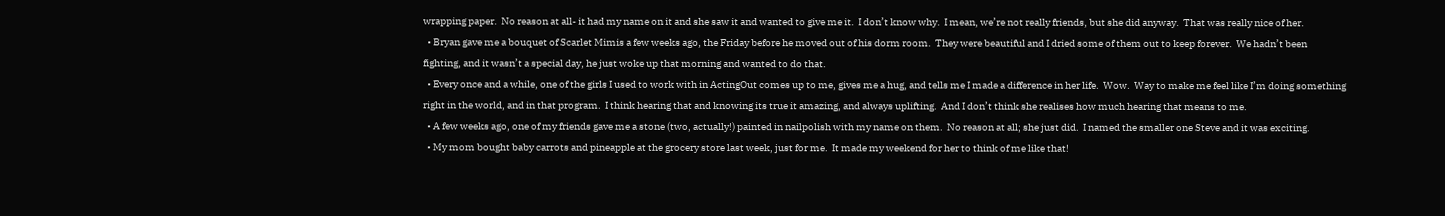wrapping paper.  No reason at all- it had my name on it and she saw it and wanted to give me it.  I don’t know why.  I mean, we’re not really friends, but she did anyway.  That was really nice of her.
  • Bryan gave me a bouquet of Scarlet Mimis a few weeks ago, the Friday before he moved out of his dorm room.  They were beautiful and I dried some of them out to keep forever.  We hadn’t been fighting, and it wasn’t a special day, he just woke up that morning and wanted to do that.
  • Every once and a while, one of the girls I used to work with in ActingOut comes up to me, gives me a hug, and tells me I made a difference in her life.  Wow.  Way to make me feel like I’m doing something right in the world, and in that program.  I think hearing that and knowing its true it amazing, and always uplifting.  And I don’t think she realises how much hearing that means to me.
  • A few weeks ago, one of my friends gave me a stone (two, actually!) painted in nailpolish with my name on them.  No reason at all; she just did.  I named the smaller one Steve and it was exciting.
  • My mom bought baby carrots and pineapple at the grocery store last week, just for me.  It made my weekend for her to think of me like that!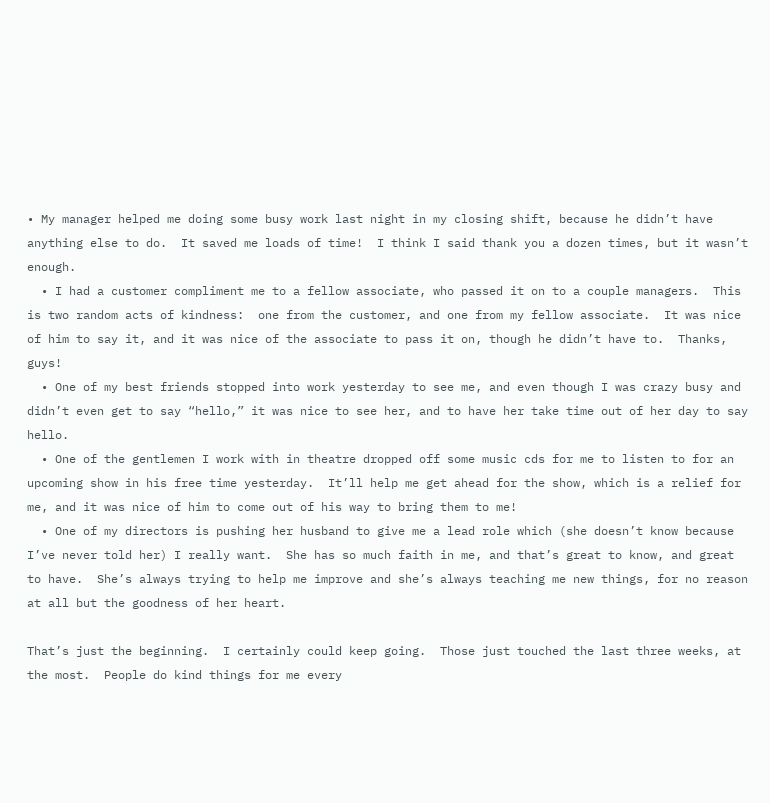• My manager helped me doing some busy work last night in my closing shift, because he didn’t have anything else to do.  It saved me loads of time!  I think I said thank you a dozen times, but it wasn’t enough.
  • I had a customer compliment me to a fellow associate, who passed it on to a couple managers.  This is two random acts of kindness:  one from the customer, and one from my fellow associate.  It was nice of him to say it, and it was nice of the associate to pass it on, though he didn’t have to.  Thanks, guys!
  • One of my best friends stopped into work yesterday to see me, and even though I was crazy busy and didn’t even get to say “hello,” it was nice to see her, and to have her take time out of her day to say hello.
  • One of the gentlemen I work with in theatre dropped off some music cds for me to listen to for an upcoming show in his free time yesterday.  It’ll help me get ahead for the show, which is a relief for me, and it was nice of him to come out of his way to bring them to me!
  • One of my directors is pushing her husband to give me a lead role which (she doesn’t know because I’ve never told her) I really want.  She has so much faith in me, and that’s great to know, and great to have.  She’s always trying to help me improve and she’s always teaching me new things, for no reason at all but the goodness of her heart.

That’s just the beginning.  I certainly could keep going.  Those just touched the last three weeks, at the most.  People do kind things for me every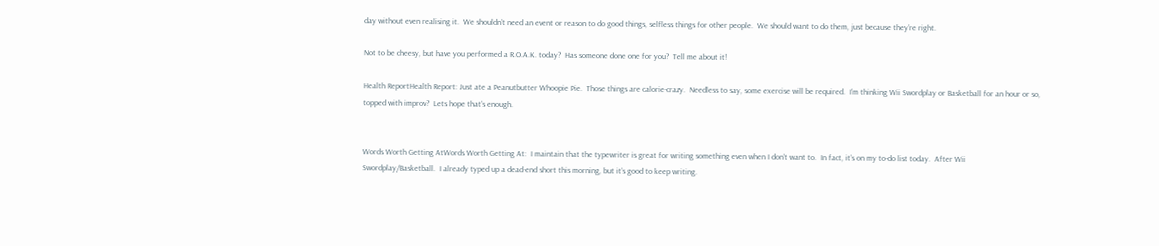day without even realising it.  We shouldn’t need an event or reason to do good things, selfless things for other people.  We should want to do them, just because they’re right.

Not to be cheesy, but have you performed a R.O.A.K. today?  Has someone done one for you?  Tell me about it!

Health ReportHealth Report: Just ate a Peanutbutter Whoopie Pie.  Those things are calorie-crazy.  Needless to say, some exercise will be required.  I’m thinking Wii Swordplay or Basketball for an hour or so, topped with improv?  Lets hope that’s enough.


Words Worth Getting AtWords Worth Getting At:  I maintain that the typewriter is great for writing something even when I don’t want to.  In fact, it’s on my to-do list today.  After Wii Swordplay/Basketball.  I already typed up a dead-end short this morning, but it’s good to keep writing.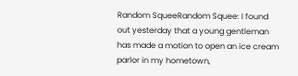Random SqueeRandom Squee: I found out yesterday that a young gentleman has made a motion to open an ice cream parlor in my hometown,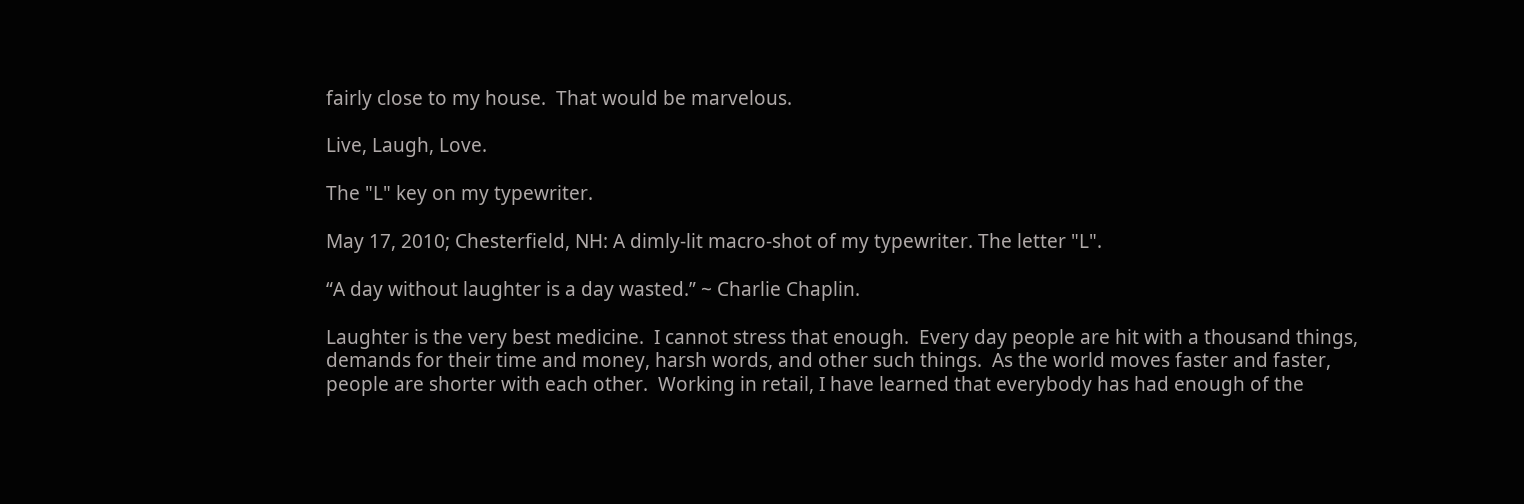fairly close to my house.  That would be marvelous.

Live, Laugh, Love.

The "L" key on my typewriter.

May 17, 2010; Chesterfield, NH: A dimly-lit macro-shot of my typewriter. The letter "L".

“A day without laughter is a day wasted.” ~ Charlie Chaplin.

Laughter is the very best medicine.  I cannot stress that enough.  Every day people are hit with a thousand things, demands for their time and money, harsh words, and other such things.  As the world moves faster and faster, people are shorter with each other.  Working in retail, I have learned that everybody has had enough of the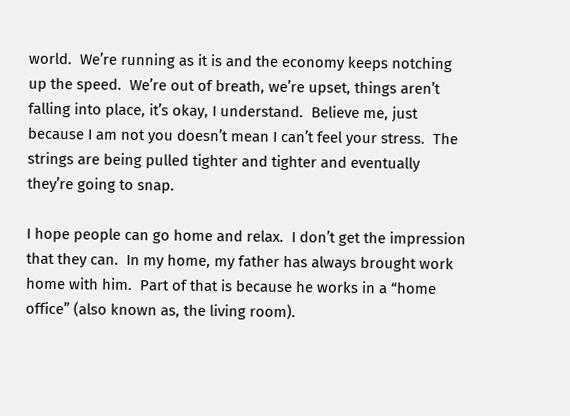world.  We’re running as it is and the economy keeps notching up the speed.  We’re out of breath, we’re upset, things aren’t falling into place, it’s okay, I understand.  Believe me, just because I am not you doesn’t mean I can’t feel your stress.  The strings are being pulled tighter and tighter and eventually they’re going to snap.

I hope people can go home and relax.  I don’t get the impression that they can.  In my home, my father has always brought work home with him.  Part of that is because he works in a “home office” (also known as, the living room).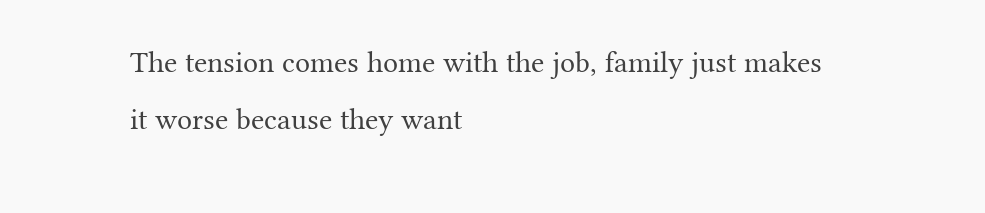The tension comes home with the job, family just makes it worse because they want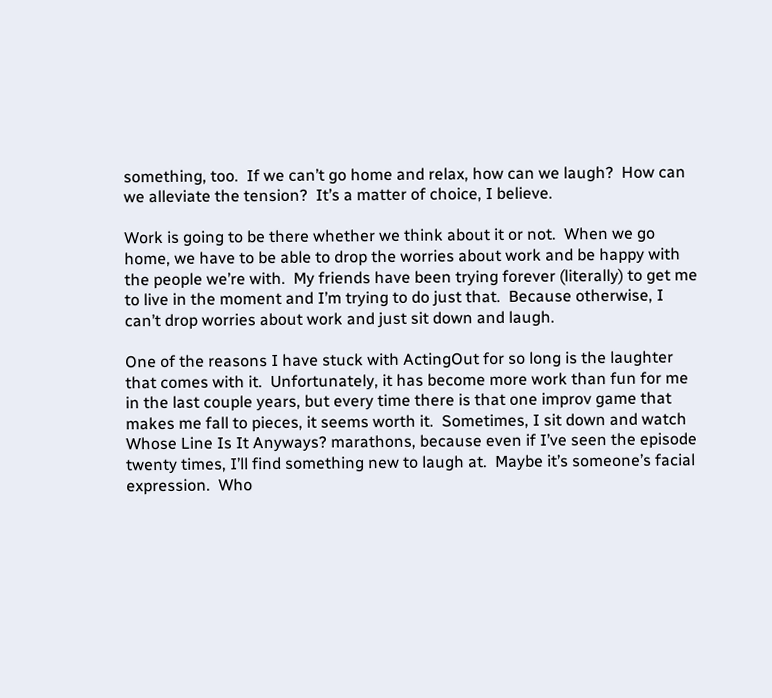something, too.  If we can’t go home and relax, how can we laugh?  How can we alleviate the tension?  It’s a matter of choice, I believe.

Work is going to be there whether we think about it or not.  When we go home, we have to be able to drop the worries about work and be happy with the people we’re with.  My friends have been trying forever (literally) to get me to live in the moment and I’m trying to do just that.  Because otherwise, I can’t drop worries about work and just sit down and laugh.

One of the reasons I have stuck with ActingOut for so long is the laughter that comes with it.  Unfortunately, it has become more work than fun for me in the last couple years, but every time there is that one improv game that makes me fall to pieces, it seems worth it.  Sometimes, I sit down and watch Whose Line Is It Anyways? marathons, because even if I’ve seen the episode twenty times, I’ll find something new to laugh at.  Maybe it’s someone’s facial expression.  Who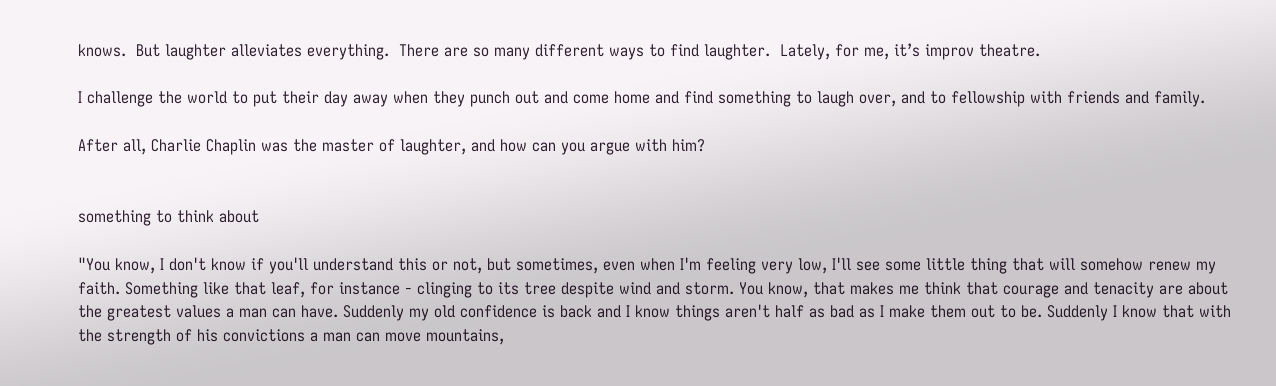knows.  But laughter alleviates everything.  There are so many different ways to find laughter.  Lately, for me, it’s improv theatre.

I challenge the world to put their day away when they punch out and come home and find something to laugh over, and to fellowship with friends and family.

After all, Charlie Chaplin was the master of laughter, and how can you argue with him?


something to think about

"You know, I don't know if you'll understand this or not, but sometimes, even when I'm feeling very low, I'll see some little thing that will somehow renew my faith. Something like that leaf, for instance - clinging to its tree despite wind and storm. You know, that makes me think that courage and tenacity are about the greatest values a man can have. Suddenly my old confidence is back and I know things aren't half as bad as I make them out to be. Suddenly I know that with the strength of his convictions a man can move mountains,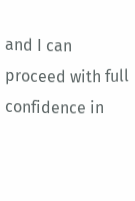and I can proceed with full confidence in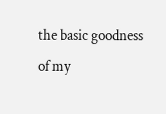the basic goodness of my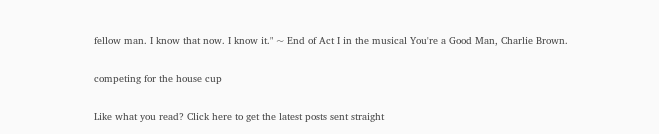fellow man. I know that now. I know it." ~ End of Act I in the musical You're a Good Man, Charlie Brown.

competing for the house cup

Like what you read? Click here to get the latest posts sent straight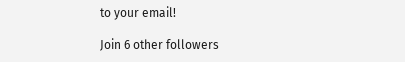to your email!

Join 6 other followers